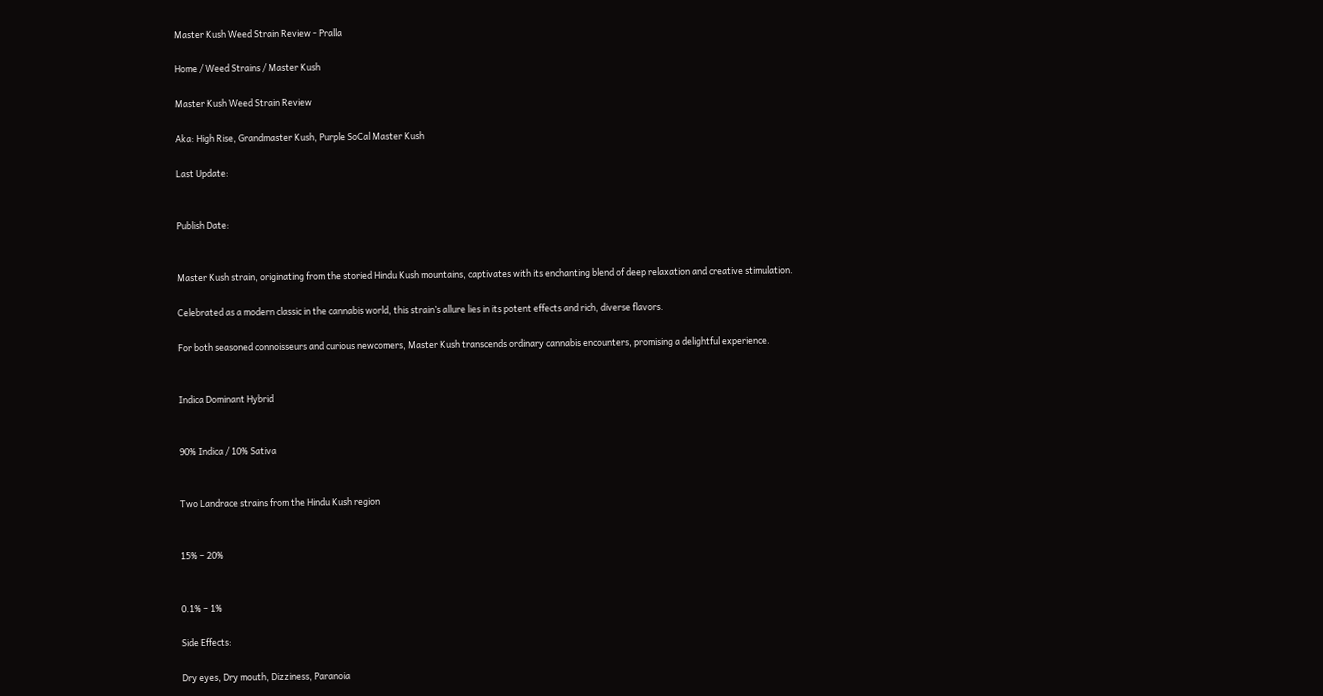Master Kush Weed Strain Review - Pralla

Home / Weed Strains / Master Kush

Master Kush Weed Strain Review

Aka: High Rise, Grandmaster Kush, Purple SoCal Master Kush

Last Update:


Publish Date:


Master Kush strain, originating from the storied Hindu Kush mountains, captivates with its enchanting blend of deep relaxation and creative stimulation.

Celebrated as a modern classic in the cannabis world, this strain’s allure lies in its potent effects and rich, diverse flavors.

For both seasoned connoisseurs and curious newcomers, Master Kush transcends ordinary cannabis encounters, promising a delightful experience.


Indica Dominant Hybrid


90% Indica / 10% Sativa


Two Landrace strains from the Hindu Kush region


15% – 20%


0.1% – 1%

Side Effects:

Dry eyes, Dry mouth, Dizziness, Paranoia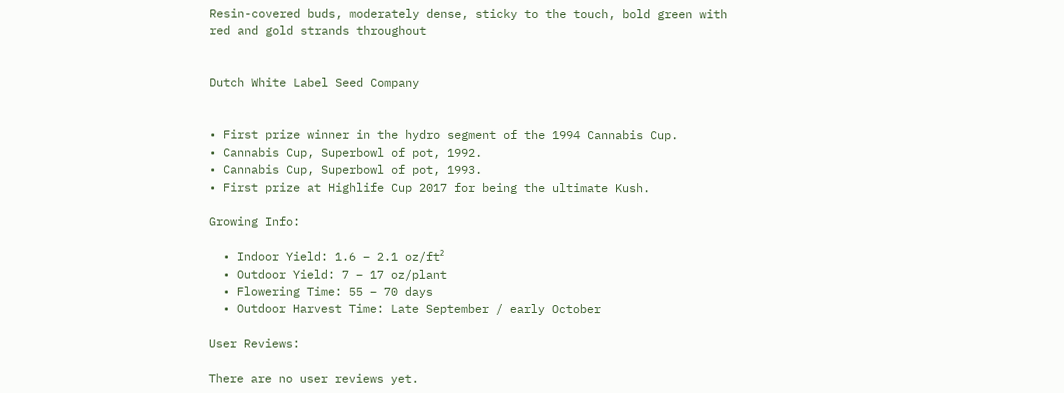Resin-covered buds, moderately dense, sticky to the touch, bold green with red and gold strands throughout


Dutch White Label Seed Company


• First prize winner in the hydro segment of the 1994 Cannabis Cup.
• Cannabis Cup, Superbowl of pot, 1992.
• Cannabis Cup, Superbowl of pot, 1993.
• First prize at Highlife Cup 2017 for being the ultimate Kush.

Growing Info:

  • Indoor Yield: 1.6 – 2.1 oz/ft²
  • Outdoor Yield: 7 – 17 oz/plant
  • Flowering Time: 55 – 70 days
  • Outdoor Harvest Time: Late September / early October

User Reviews:

There are no user reviews yet.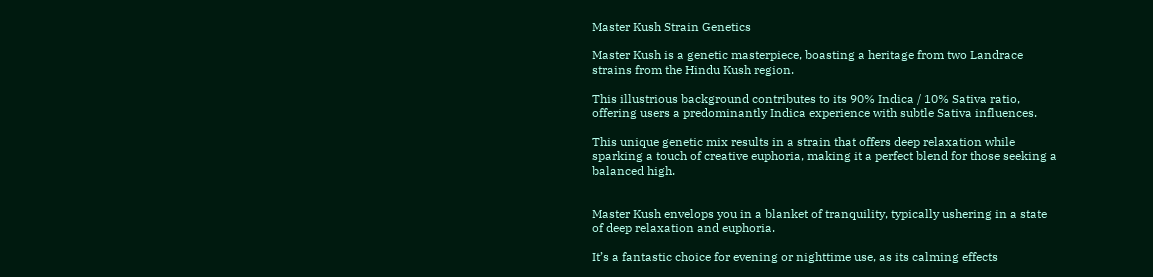Master Kush Strain Genetics

Master Kush is a genetic masterpiece, boasting a heritage from two Landrace strains from the Hindu Kush region.

This illustrious background contributes to its 90% Indica / 10% Sativa ratio, offering users a predominantly Indica experience with subtle Sativa influences.

This unique genetic mix results in a strain that offers deep relaxation while sparking a touch of creative euphoria, making it a perfect blend for those seeking a balanced high.


Master Kush envelops you in a blanket of tranquility, typically ushering in a state of deep relaxation and euphoria.

It’s a fantastic choice for evening or nighttime use, as its calming effects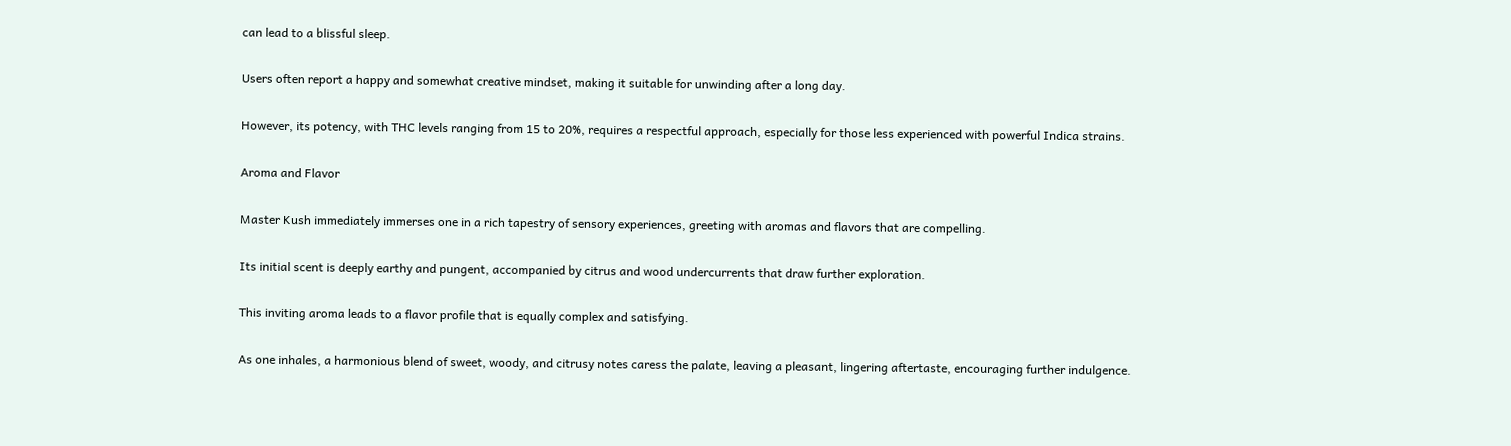can lead to a blissful sleep.

Users often report a happy and somewhat creative mindset, making it suitable for unwinding after a long day.

However, its potency, with THC levels ranging from 15 to 20%, requires a respectful approach, especially for those less experienced with powerful Indica strains.

Aroma and Flavor

Master Kush immediately immerses one in a rich tapestry of sensory experiences, greeting with aromas and flavors that are compelling.

Its initial scent is deeply earthy and pungent, accompanied by citrus and wood undercurrents that draw further exploration.

This inviting aroma leads to a flavor profile that is equally complex and satisfying.

As one inhales, a harmonious blend of sweet, woody, and citrusy notes caress the palate, leaving a pleasant, lingering aftertaste, encouraging further indulgence.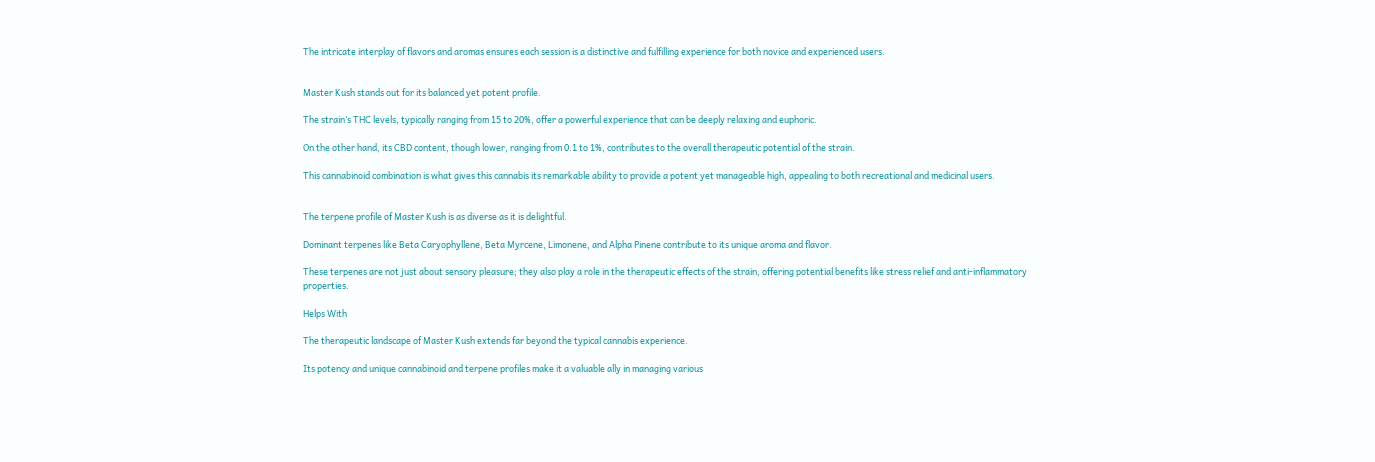The intricate interplay of flavors and aromas ensures each session is a distinctive and fulfilling experience for both novice and experienced users.


Master Kush stands out for its balanced yet potent profile.

The strain’s THC levels, typically ranging from 15 to 20%, offer a powerful experience that can be deeply relaxing and euphoric.

On the other hand, its CBD content, though lower, ranging from 0.1 to 1%, contributes to the overall therapeutic potential of the strain.

This cannabinoid combination is what gives this cannabis its remarkable ability to provide a potent yet manageable high, appealing to both recreational and medicinal users.


The terpene profile of Master Kush is as diverse as it is delightful.

Dominant terpenes like Beta Caryophyllene, Beta Myrcene, Limonene, and Alpha Pinene contribute to its unique aroma and flavor.

These terpenes are not just about sensory pleasure; they also play a role in the therapeutic effects of the strain, offering potential benefits like stress relief and anti-inflammatory properties.

Helps With

The therapeutic landscape of Master Kush extends far beyond the typical cannabis experience.

Its potency and unique cannabinoid and terpene profiles make it a valuable ally in managing various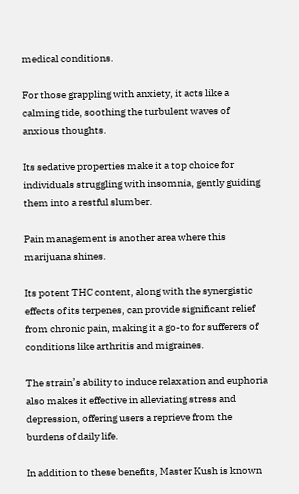medical conditions.

For those grappling with anxiety, it acts like a calming tide, soothing the turbulent waves of anxious thoughts.

Its sedative properties make it a top choice for individuals struggling with insomnia, gently guiding them into a restful slumber.

Pain management is another area where this marijuana shines.

Its potent THC content, along with the synergistic effects of its terpenes, can provide significant relief from chronic pain, making it a go-to for sufferers of conditions like arthritis and migraines.

The strain’s ability to induce relaxation and euphoria also makes it effective in alleviating stress and depression, offering users a reprieve from the burdens of daily life.

In addition to these benefits, Master Kush is known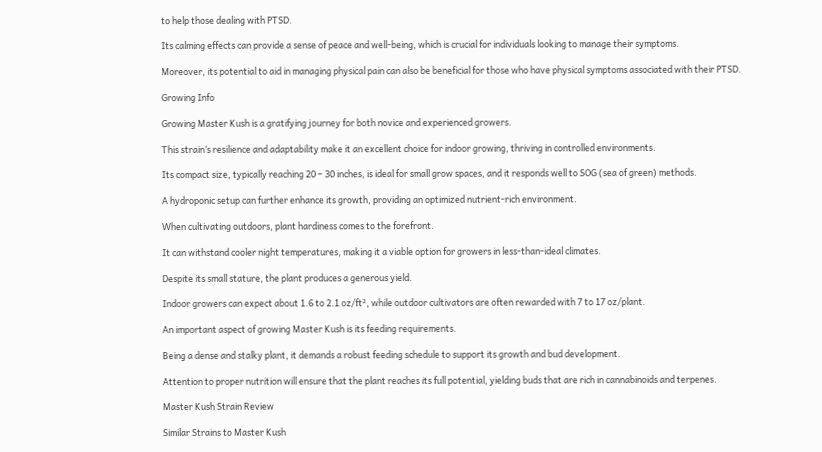to help those dealing with PTSD.

Its calming effects can provide a sense of peace and well-being, which is crucial for individuals looking to manage their symptoms.

Moreover, its potential to aid in managing physical pain can also be beneficial for those who have physical symptoms associated with their PTSD.

Growing Info

Growing Master Kush is a gratifying journey for both novice and experienced growers.

This strain’s resilience and adaptability make it an excellent choice for indoor growing, thriving in controlled environments.

Its compact size, typically reaching 20 – 30 inches, is ideal for small grow spaces, and it responds well to SOG (sea of green) methods.

A hydroponic setup can further enhance its growth, providing an optimized nutrient-rich environment.

When cultivating outdoors, plant hardiness comes to the forefront.

It can withstand cooler night temperatures, making it a viable option for growers in less-than-ideal climates.

Despite its small stature, the plant produces a generous yield.

Indoor growers can expect about 1.6 to 2.1 oz/ft², while outdoor cultivators are often rewarded with 7 to 17 oz/plant.

An important aspect of growing Master Kush is its feeding requirements.

Being a dense and stalky plant, it demands a robust feeding schedule to support its growth and bud development.

Attention to proper nutrition will ensure that the plant reaches its full potential, yielding buds that are rich in cannabinoids and terpenes.

Master Kush Strain Review

Similar Strains to Master Kush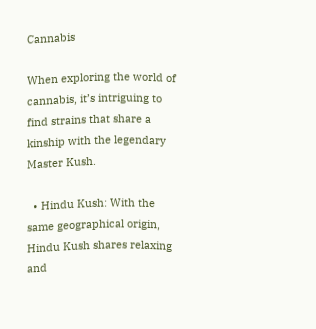Cannabis

When exploring the world of cannabis, it’s intriguing to find strains that share a kinship with the legendary Master Kush.

  • Hindu Kush: With the same geographical origin, Hindu Kush shares relaxing and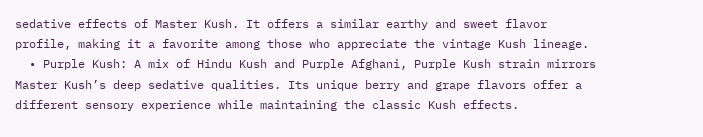sedative effects of Master Kush. It offers a similar earthy and sweet flavor profile, making it a favorite among those who appreciate the vintage Kush lineage.
  • Purple Kush: A mix of Hindu Kush and Purple Afghani, Purple Kush strain mirrors Master Kush’s deep sedative qualities. Its unique berry and grape flavors offer a different sensory experience while maintaining the classic Kush effects.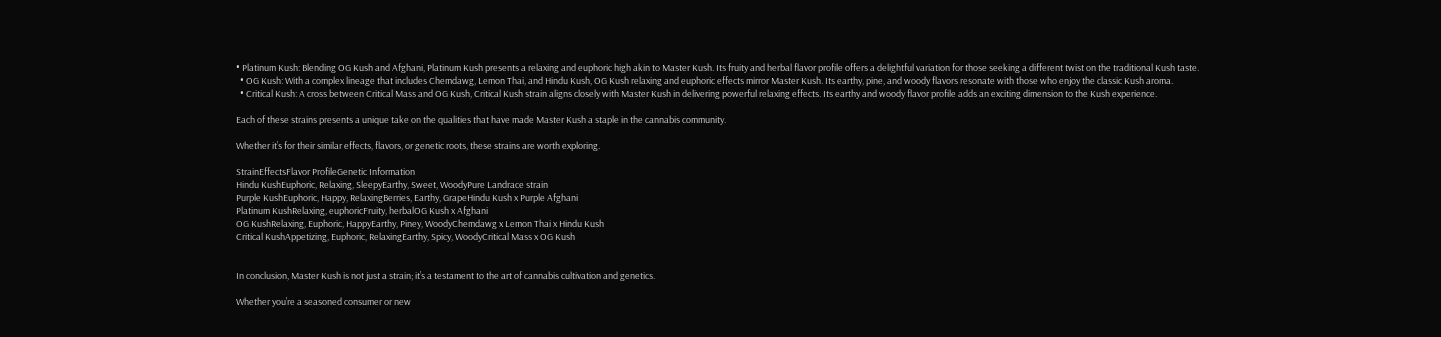• Platinum Kush: Blending OG Kush and Afghani, Platinum Kush presents a relaxing and euphoric high akin to Master Kush. Its fruity and herbal flavor profile offers a delightful variation for those seeking a different twist on the traditional Kush taste.
  • OG Kush: With a complex lineage that includes Chemdawg, Lemon Thai, and Hindu Kush, OG Kush relaxing and euphoric effects mirror Master Kush. Its earthy, pine, and woody flavors resonate with those who enjoy the classic Kush aroma.
  • Critical Kush: A cross between Critical Mass and OG Kush, Critical Kush strain aligns closely with Master Kush in delivering powerful relaxing effects. Its earthy and woody flavor profile adds an exciting dimension to the Kush experience.

Each of these strains presents a unique take on the qualities that have made Master Kush a staple in the cannabis community.

Whether it’s for their similar effects, flavors, or genetic roots, these strains are worth exploring.

StrainEffectsFlavor ProfileGenetic Information
Hindu KushEuphoric, Relaxing, SleepyEarthy, Sweet, WoodyPure Landrace strain
Purple KushEuphoric, Happy, RelaxingBerries, Earthy, GrapeHindu Kush x Purple Afghani
Platinum KushRelaxing, euphoricFruity, herbalOG Kush x Afghani
OG KushRelaxing, Euphoric, HappyEarthy, Piney, WoodyChemdawg x Lemon Thai x Hindu Kush
Critical KushAppetizing, Euphoric, RelaxingEarthy, Spicy, WoodyCritical Mass x OG Kush


In conclusion, Master Kush is not just a strain; it’s a testament to the art of cannabis cultivation and genetics.

Whether you’re a seasoned consumer or new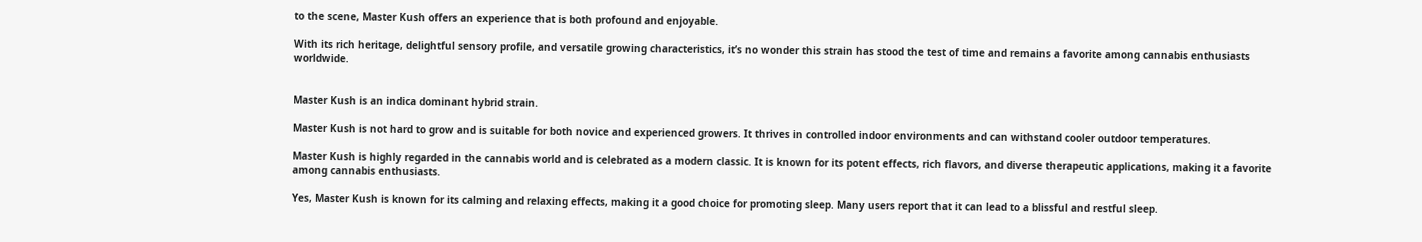to the scene, Master Kush offers an experience that is both profound and enjoyable.

With its rich heritage, delightful sensory profile, and versatile growing characteristics, it’s no wonder this strain has stood the test of time and remains a favorite among cannabis enthusiasts worldwide.


Master Kush is an indica dominant hybrid strain.

Master Kush is not hard to grow and is suitable for both novice and experienced growers. It thrives in controlled indoor environments and can withstand cooler outdoor temperatures.

Master Kush is highly regarded in the cannabis world and is celebrated as a modern classic. It is known for its potent effects, rich flavors, and diverse therapeutic applications, making it a favorite among cannabis enthusiasts.

Yes, Master Kush is known for its calming and relaxing effects, making it a good choice for promoting sleep. Many users report that it can lead to a blissful and restful sleep.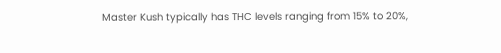Master Kush typically has THC levels ranging from 15% to 20%,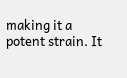making it a potent strain. It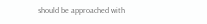should be approached with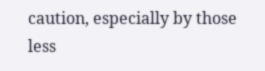caution, especially by those less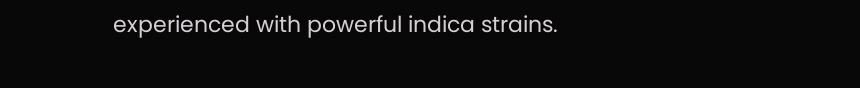experienced with powerful indica strains.